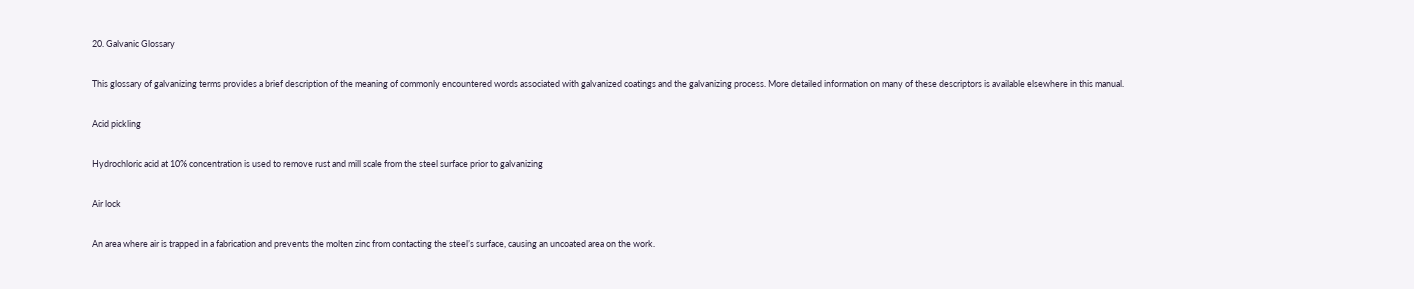20. Galvanic Glossary

This glossary of galvanizing terms provides a brief description of the meaning of commonly encountered words associated with galvanized coatings and the galvanizing process. More detailed information on many of these descriptors is available elsewhere in this manual.

Acid pickling

Hydrochloric acid at 10% concentration is used to remove rust and mill scale from the steel surface prior to galvanizing

Air lock

An area where air is trapped in a fabrication and prevents the molten zinc from contacting the steel’s surface, causing an uncoated area on the work.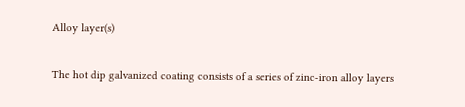Alloy layer(s)

The hot dip galvanized coating consists of a series of zinc-iron alloy layers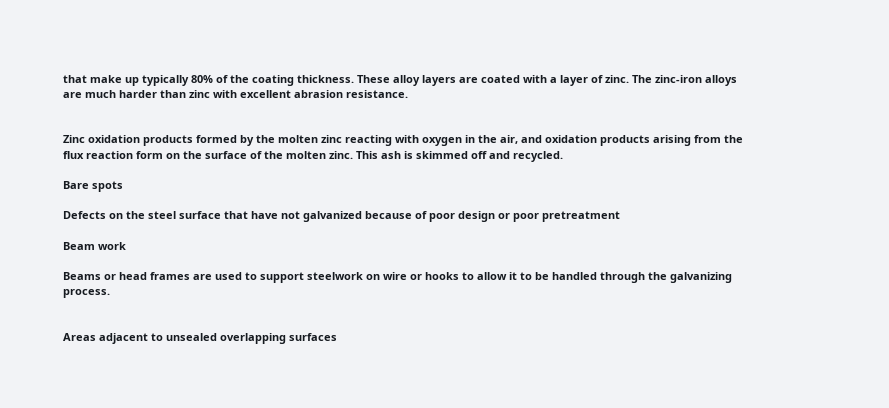that make up typically 80% of the coating thickness. These alloy layers are coated with a layer of zinc. The zinc-iron alloys are much harder than zinc with excellent abrasion resistance.


Zinc oxidation products formed by the molten zinc reacting with oxygen in the air, and oxidation products arising from the flux reaction form on the surface of the molten zinc. This ash is skimmed off and recycled.

Bare spots

Defects on the steel surface that have not galvanized because of poor design or poor pretreatment

Beam work

Beams or head frames are used to support steelwork on wire or hooks to allow it to be handled through the galvanizing process.


Areas adjacent to unsealed overlapping surfaces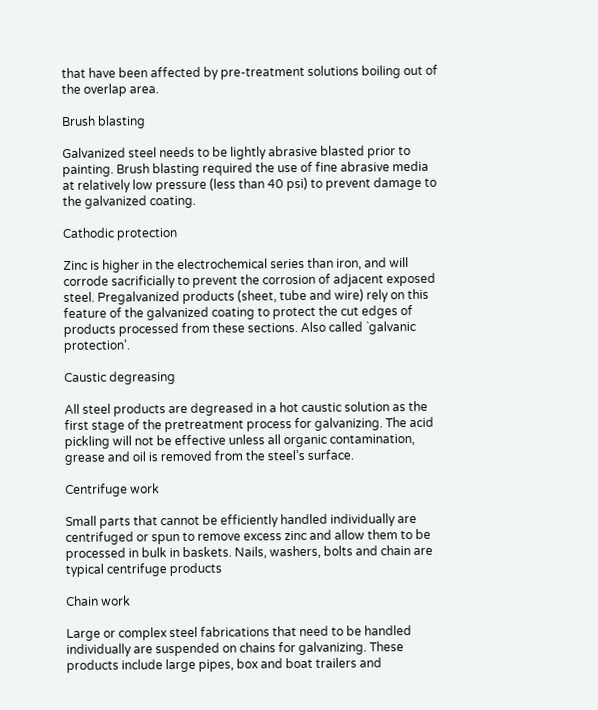that have been affected by pre-treatment solutions boiling out of the overlap area.

Brush blasting

Galvanized steel needs to be lightly abrasive blasted prior to painting. Brush blasting required the use of fine abrasive media at relatively low pressure (less than 40 psi) to prevent damage to the galvanized coating.

Cathodic protection

Zinc is higher in the electrochemical series than iron, and will corrode sacrificially to prevent the corrosion of adjacent exposed steel. Pregalvanized products (sheet, tube and wire) rely on this feature of the galvanized coating to protect the cut edges of products processed from these sections. Also called `galvanic protection’.

Caustic degreasing

All steel products are degreased in a hot caustic solution as the first stage of the pretreatment process for galvanizing. The acid pickling will not be effective unless all organic contamination, grease and oil is removed from the steel’s surface.

Centrifuge work

Small parts that cannot be efficiently handled individually are centrifuged or spun to remove excess zinc and allow them to be processed in bulk in baskets. Nails, washers, bolts and chain are typical centrifuge products

Chain work

Large or complex steel fabrications that need to be handled individually are suspended on chains for galvanizing. These products include large pipes, box and boat trailers and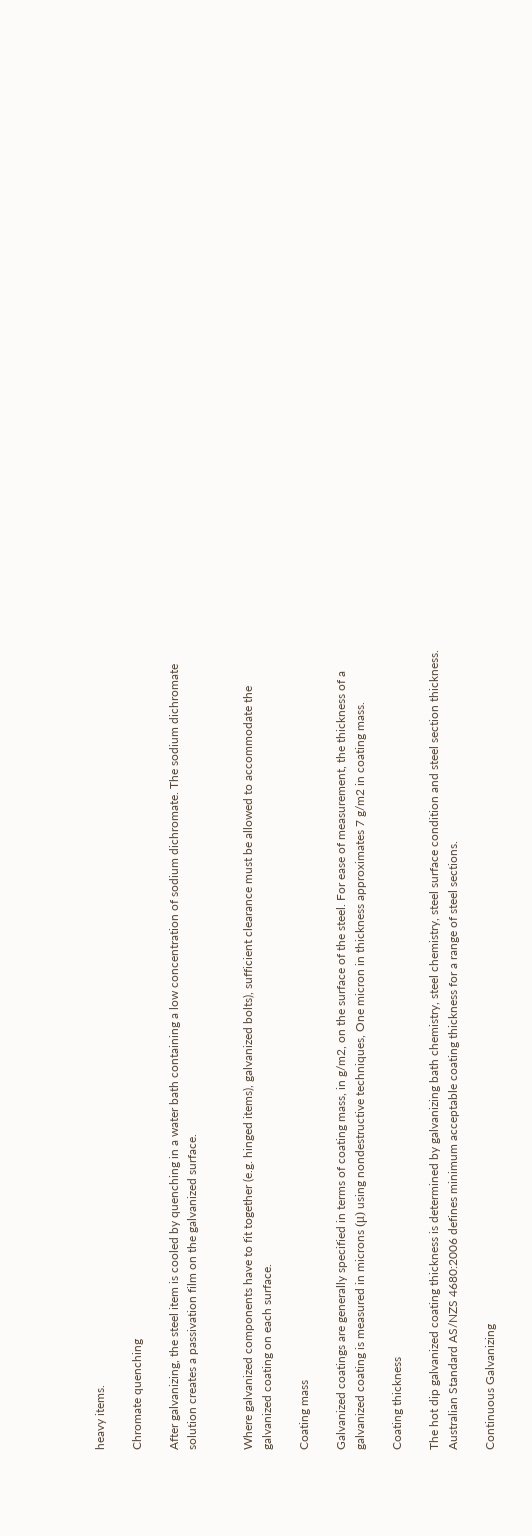heavy items.

Chromate quenching

After galvanizing, the steel item is cooled by quenching in a water bath containing a low concentration of sodium dichromate. The sodium dichromate solution creates a passivation film on the galvanized surface.


Where galvanized components have to fit together (e.g. hinged items), galvanized bolts), sufficient clearance must be allowed to accommodate the galvanized coating on each surface.

Coating mass

Galvanized coatings are generally specified in terms of coating mass, in g/m2, on the surface of the steel. For ease of measurement, the thickness of a galvanized coating is measured in microns (μ) using nondestructive techniques, One micron in thickness approximates 7 g/m2 in coating mass.

Coating thickness

The hot dip galvanized coating thickness is determined by galvanizing bath chemistry, steel chemistry, steel surface condition and steel section thickness. Australian Standard AS/NZS 4680:2006 defines minimum acceptable coating thickness for a range of steel sections.

Continuous Galvanizing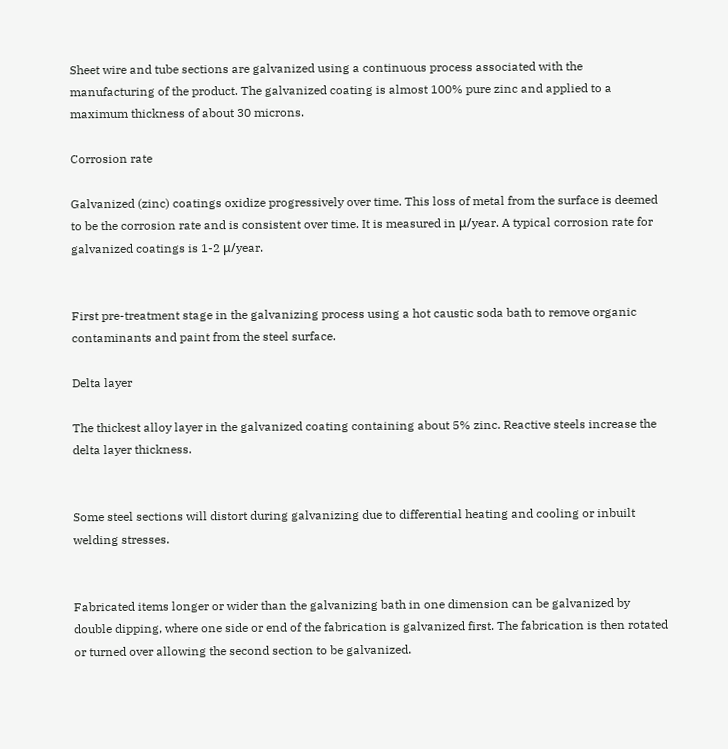Sheet wire and tube sections are galvanized using a continuous process associated with the manufacturing of the product. The galvanized coating is almost 100% pure zinc and applied to a maximum thickness of about 30 microns.

Corrosion rate

Galvanized (zinc) coatings oxidize progressively over time. This loss of metal from the surface is deemed to be the corrosion rate and is consistent over time. It is measured in μ/year. A typical corrosion rate for galvanized coatings is 1-2 μ/year.


First pre-treatment stage in the galvanizing process using a hot caustic soda bath to remove organic contaminants and paint from the steel surface.

Delta layer

The thickest alloy layer in the galvanized coating containing about 5% zinc. Reactive steels increase the delta layer thickness.


Some steel sections will distort during galvanizing due to differential heating and cooling or inbuilt welding stresses.


Fabricated items longer or wider than the galvanizing bath in one dimension can be galvanized by double dipping, where one side or end of the fabrication is galvanized first. The fabrication is then rotated or turned over allowing the second section to be galvanized.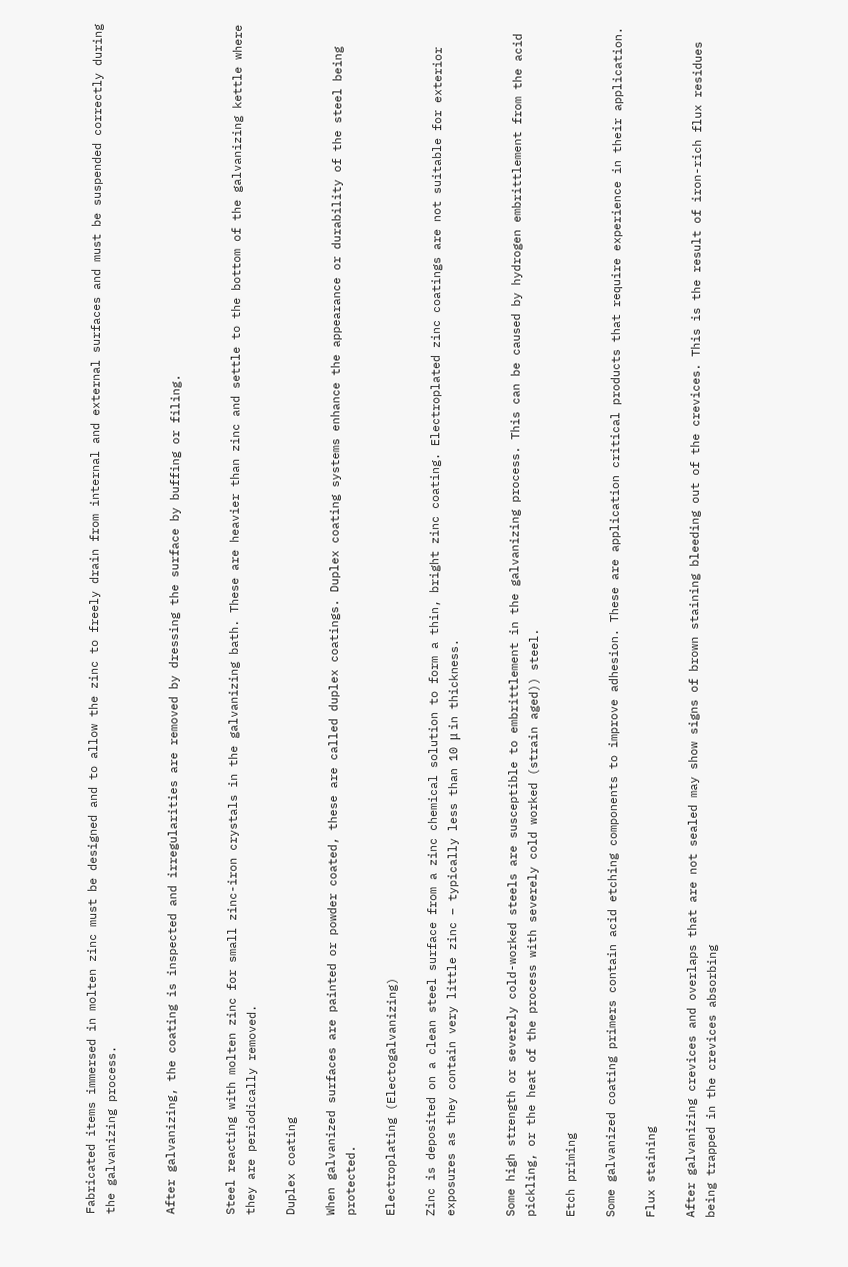Fabricated items immersed in molten zinc must be designed and to allow the zinc to freely drain from internal and external surfaces and must be suspended correctly during the galvanizing process.


After galvanizing, the coating is inspected and irregularities are removed by dressing the surface by buffing or filing.


Steel reacting with molten zinc for small zinc-iron crystals in the galvanizing bath. These are heavier than zinc and settle to the bottom of the galvanizing kettle where they are periodically removed.

Duplex coating

When galvanized surfaces are painted or powder coated, these are called duplex coatings. Duplex coating systems enhance the appearance or durability of the steel being protected.

Electroplating (Electogalvanizing)

Zinc is deposited on a clean steel surface from a zinc chemical solution to form a thin, bright zinc coating. Electroplated zinc coatings are not suitable for exterior exposures as they contain very little zinc – typically less than 10 μ in thickness.


Some high strength or severely cold-worked steels are susceptible to embrittlement in the galvanizing process. This can be caused by hydrogen embrittlement from the acid pickling, or the heat of the process with severely cold worked (strain aged)) steel.

Etch priming

Some galvanized coating primers contain acid etching components to improve adhesion. These are application critical products that require experience in their application.

Flux staining

After galvanizing crevices and overlaps that are not sealed may show signs of brown staining bleeding out of the crevices. This is the result of iron-rich flux residues being trapped in the crevices absorbing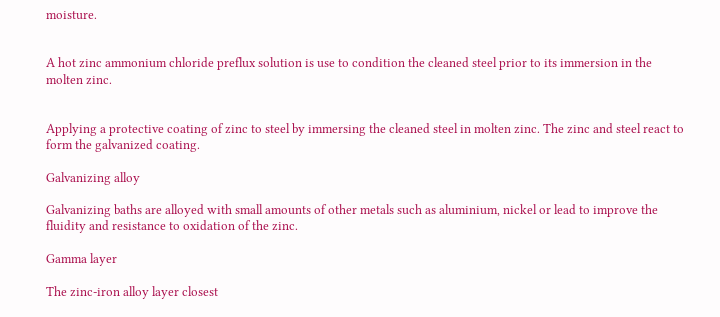moisture.


A hot zinc ammonium chloride preflux solution is use to condition the cleaned steel prior to its immersion in the molten zinc.


Applying a protective coating of zinc to steel by immersing the cleaned steel in molten zinc. The zinc and steel react to form the galvanized coating.

Galvanizing alloy

Galvanizing baths are alloyed with small amounts of other metals such as aluminium, nickel or lead to improve the fluidity and resistance to oxidation of the zinc.

Gamma layer

The zinc-iron alloy layer closest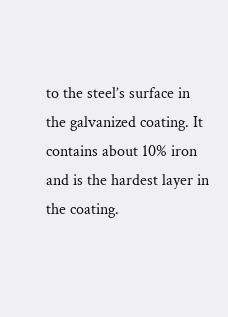to the steel’s surface in the galvanized coating. It contains about 10% iron and is the hardest layer in the coating.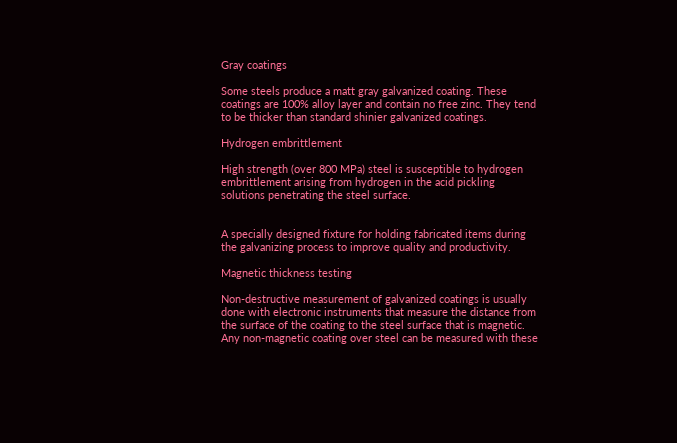Gray coatings

Some steels produce a matt gray galvanized coating. These coatings are 100% alloy layer and contain no free zinc. They tend to be thicker than standard shinier galvanized coatings.

Hydrogen embrittlement

High strength (over 800 MPa) steel is susceptible to hydrogen embrittlement arising from hydrogen in the acid pickling solutions penetrating the steel surface.


A specially designed fixture for holding fabricated items during the galvanizing process to improve quality and productivity.

Magnetic thickness testing

Non-destructive measurement of galvanized coatings is usually done with electronic instruments that measure the distance from the surface of the coating to the steel surface that is magnetic. Any non-magnetic coating over steel can be measured with these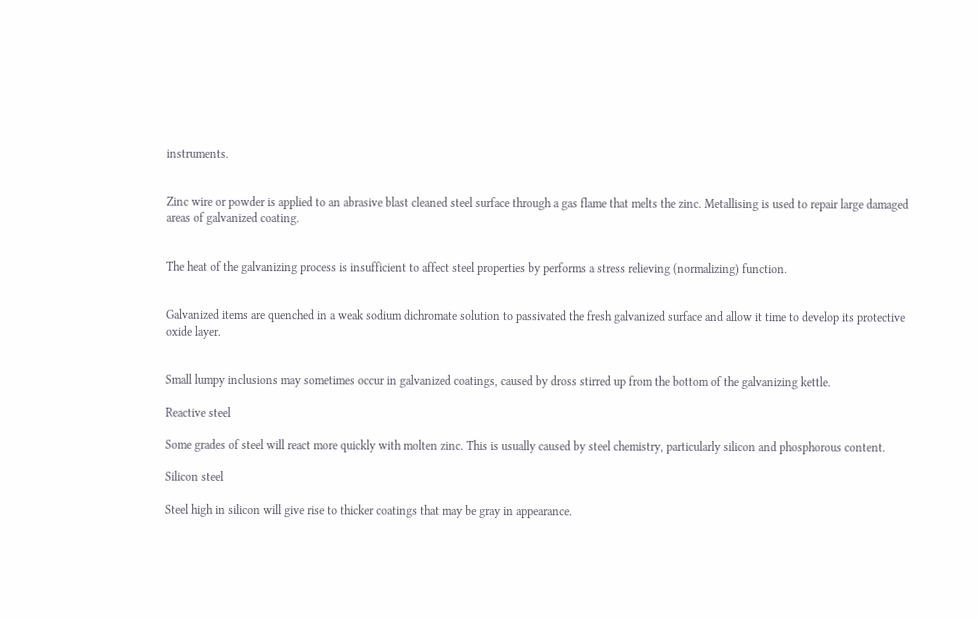instruments.


Zinc wire or powder is applied to an abrasive blast cleaned steel surface through a gas flame that melts the zinc. Metallising is used to repair large damaged areas of galvanized coating.


The heat of the galvanizing process is insufficient to affect steel properties by performs a stress relieving (normalizing) function.


Galvanized items are quenched in a weak sodium dichromate solution to passivated the fresh galvanized surface and allow it time to develop its protective oxide layer.


Small lumpy inclusions may sometimes occur in galvanized coatings, caused by dross stirred up from the bottom of the galvanizing kettle.

Reactive steel

Some grades of steel will react more quickly with molten zinc. This is usually caused by steel chemistry, particularly silicon and phosphorous content.

Silicon steel

Steel high in silicon will give rise to thicker coatings that may be gray in appearance.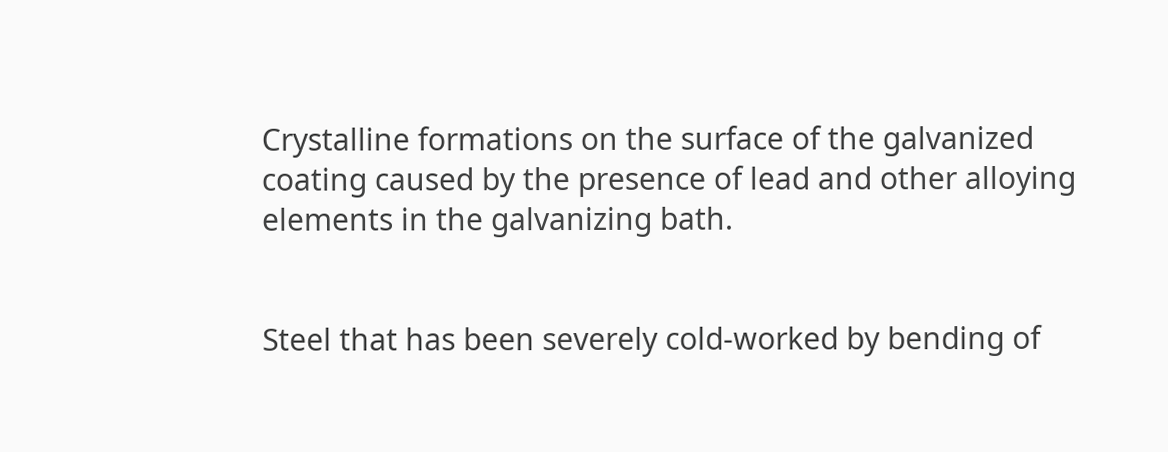Crystalline formations on the surface of the galvanized coating caused by the presence of lead and other alloying elements in the galvanizing bath.


Steel that has been severely cold-worked by bending of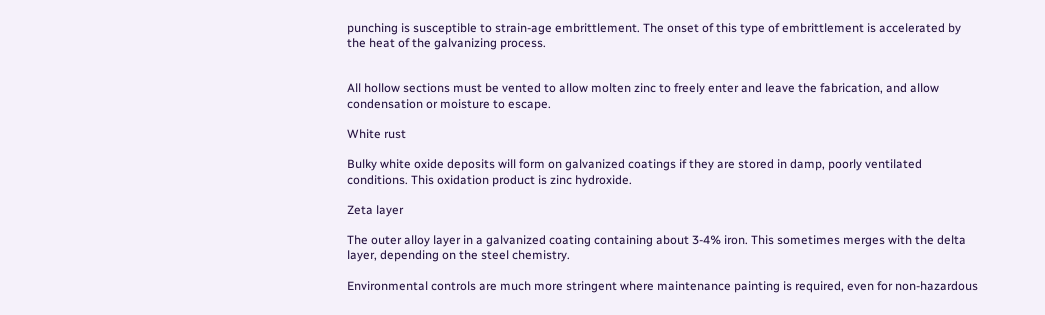punching is susceptible to strain-age embrittlement. The onset of this type of embrittlement is accelerated by the heat of the galvanizing process.


All hollow sections must be vented to allow molten zinc to freely enter and leave the fabrication, and allow condensation or moisture to escape.

White rust

Bulky white oxide deposits will form on galvanized coatings if they are stored in damp, poorly ventilated conditions. This oxidation product is zinc hydroxide.

Zeta layer

The outer alloy layer in a galvanized coating containing about 3-4% iron. This sometimes merges with the delta layer, depending on the steel chemistry.

Environmental controls are much more stringent where maintenance painting is required, even for non-hazardous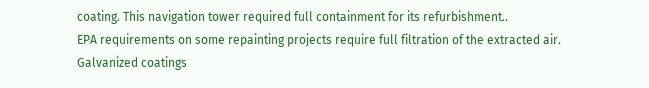coating. This navigation tower required full containment for its refurbishment..
EPA requirements on some repainting projects require full filtration of the extracted air.
Galvanized coatings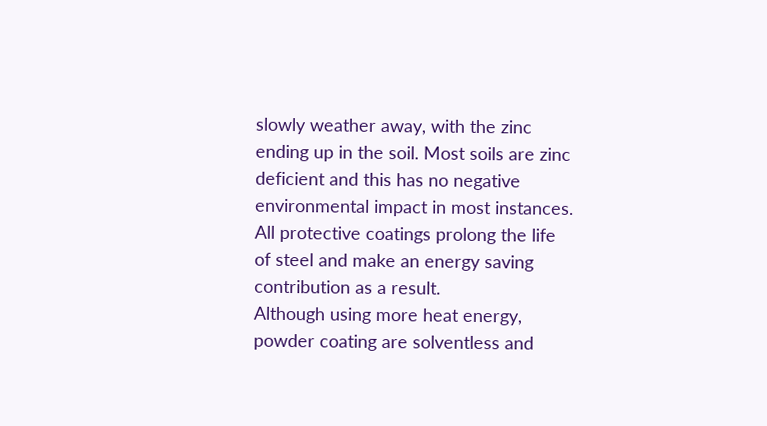slowly weather away, with the zinc ending up in the soil. Most soils are zinc deficient and this has no negative environmental impact in most instances. All protective coatings prolong the life of steel and make an energy saving contribution as a result.
Although using more heat energy, powder coating are solventless and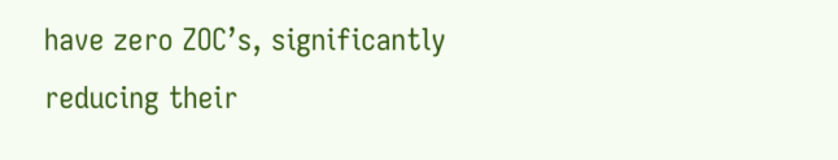have zero ZOC’s, significantly reducing their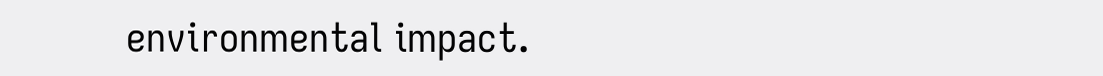environmental impact.